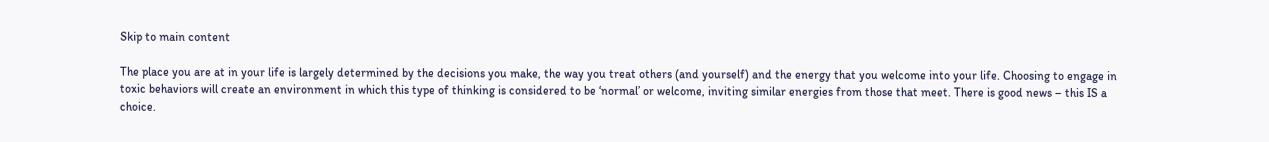Skip to main content

The place you are at in your life is largely determined by the decisions you make, the way you treat others (and yourself) and the energy that you welcome into your life. Choosing to engage in toxic behaviors will create an environment in which this type of thinking is considered to be ‘normal’ or welcome, inviting similar energies from those that meet. There is good news – this IS a choice.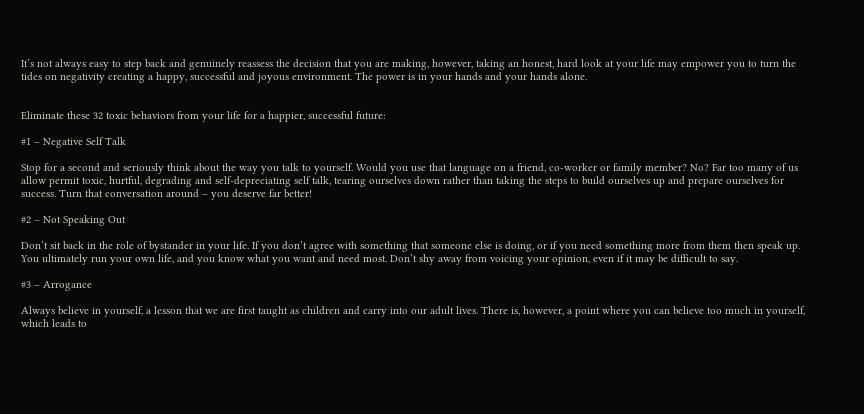It’s not always easy to step back and genuinely reassess the decision that you are making, however, taking an honest, hard look at your life may empower you to turn the tides on negativity creating a happy, successful and joyous environment. The power is in your hands and your hands alone.


Eliminate these 32 toxic behaviors from your life for a happier, successful future:

#1 – Negative Self Talk

Stop for a second and seriously think about the way you talk to yourself. Would you use that language on a friend, co-worker or family member? No? Far too many of us allow permit toxic, hurtful, degrading and self-depreciating self talk, tearing ourselves down rather than taking the steps to build ourselves up and prepare ourselves for success. Turn that conversation around – you deserve far better!

#2 – Not Speaking Out

Don’t sit back in the role of bystander in your life. If you don’t agree with something that someone else is doing, or if you need something more from them then speak up. You ultimately run your own life, and you know what you want and need most. Don’t shy away from voicing your opinion, even if it may be difficult to say.

#3 – Arrogance

Always believe in yourself, a lesson that we are first taught as children and carry into our adult lives. There is, however, a point where you can believe too much in yourself, which leads to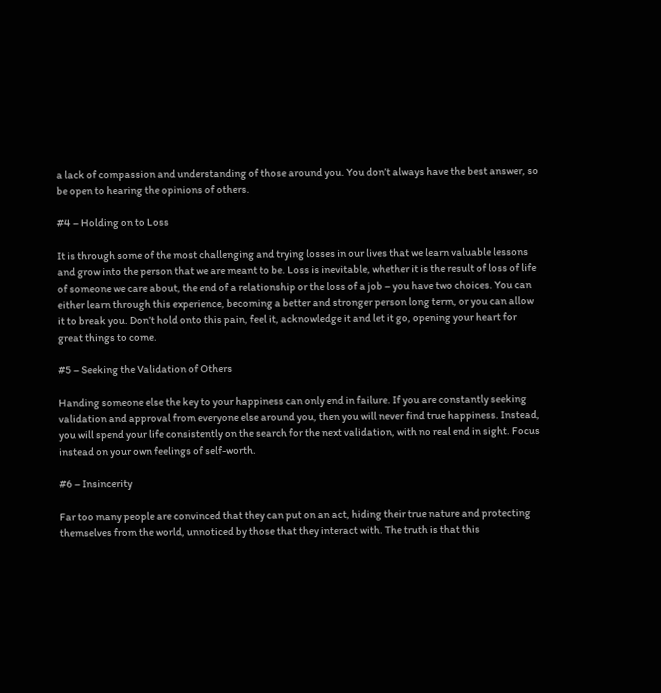a lack of compassion and understanding of those around you. You don’t always have the best answer, so be open to hearing the opinions of others.

#4 – Holding on to Loss

It is through some of the most challenging and trying losses in our lives that we learn valuable lessons and grow into the person that we are meant to be. Loss is inevitable, whether it is the result of loss of life of someone we care about, the end of a relationship or the loss of a job – you have two choices. You can either learn through this experience, becoming a better and stronger person long term, or you can allow it to break you. Don’t hold onto this pain, feel it, acknowledge it and let it go, opening your heart for great things to come.

#5 – Seeking the Validation of Others

Handing someone else the key to your happiness can only end in failure. If you are constantly seeking validation and approval from everyone else around you, then you will never find true happiness. Instead, you will spend your life consistently on the search for the next validation, with no real end in sight. Focus instead on your own feelings of self-worth.

#6 – Insincerity

Far too many people are convinced that they can put on an act, hiding their true nature and protecting themselves from the world, unnoticed by those that they interact with. The truth is that this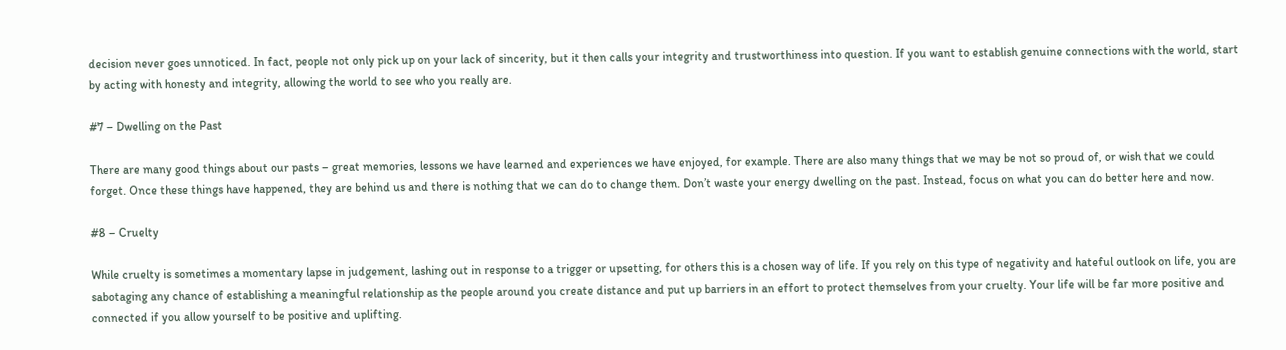decision never goes unnoticed. In fact, people not only pick up on your lack of sincerity, but it then calls your integrity and trustworthiness into question. If you want to establish genuine connections with the world, start by acting with honesty and integrity, allowing the world to see who you really are.

#7 – Dwelling on the Past

There are many good things about our pasts – great memories, lessons we have learned and experiences we have enjoyed, for example. There are also many things that we may be not so proud of, or wish that we could forget. Once these things have happened, they are behind us and there is nothing that we can do to change them. Don’t waste your energy dwelling on the past. Instead, focus on what you can do better here and now.

#8 – Cruelty

While cruelty is sometimes a momentary lapse in judgement, lashing out in response to a trigger or upsetting, for others this is a chosen way of life. If you rely on this type of negativity and hateful outlook on life, you are sabotaging any chance of establishing a meaningful relationship as the people around you create distance and put up barriers in an effort to protect themselves from your cruelty. Your life will be far more positive and connected if you allow yourself to be positive and uplifting.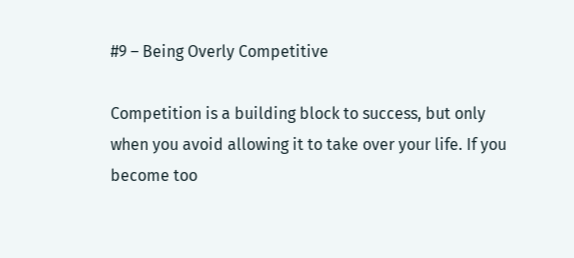#9 – Being Overly Competitive

Competition is a building block to success, but only when you avoid allowing it to take over your life. If you become too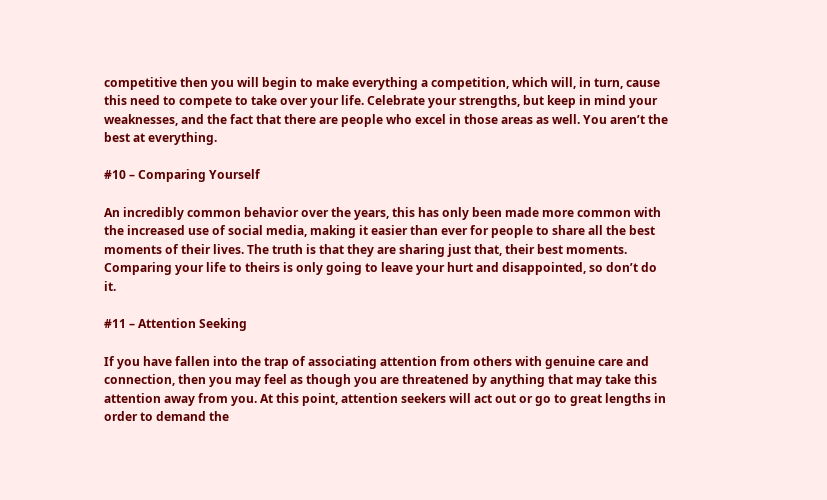competitive then you will begin to make everything a competition, which will, in turn, cause this need to compete to take over your life. Celebrate your strengths, but keep in mind your weaknesses, and the fact that there are people who excel in those areas as well. You aren’t the best at everything.

#10 – Comparing Yourself

An incredibly common behavior over the years, this has only been made more common with the increased use of social media, making it easier than ever for people to share all the best moments of their lives. The truth is that they are sharing just that, their best moments. Comparing your life to theirs is only going to leave your hurt and disappointed, so don’t do it.

#11 – Attention Seeking

If you have fallen into the trap of associating attention from others with genuine care and connection, then you may feel as though you are threatened by anything that may take this attention away from you. At this point, attention seekers will act out or go to great lengths in order to demand the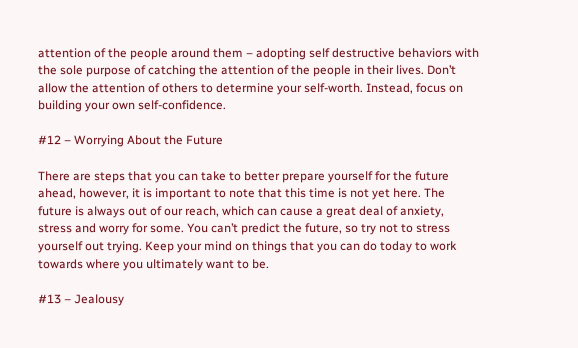attention of the people around them – adopting self destructive behaviors with the sole purpose of catching the attention of the people in their lives. Don’t allow the attention of others to determine your self-worth. Instead, focus on building your own self-confidence.

#12 – Worrying About the Future

There are steps that you can take to better prepare yourself for the future ahead, however, it is important to note that this time is not yet here. The future is always out of our reach, which can cause a great deal of anxiety, stress and worry for some. You can’t predict the future, so try not to stress yourself out trying. Keep your mind on things that you can do today to work towards where you ultimately want to be.

#13 – Jealousy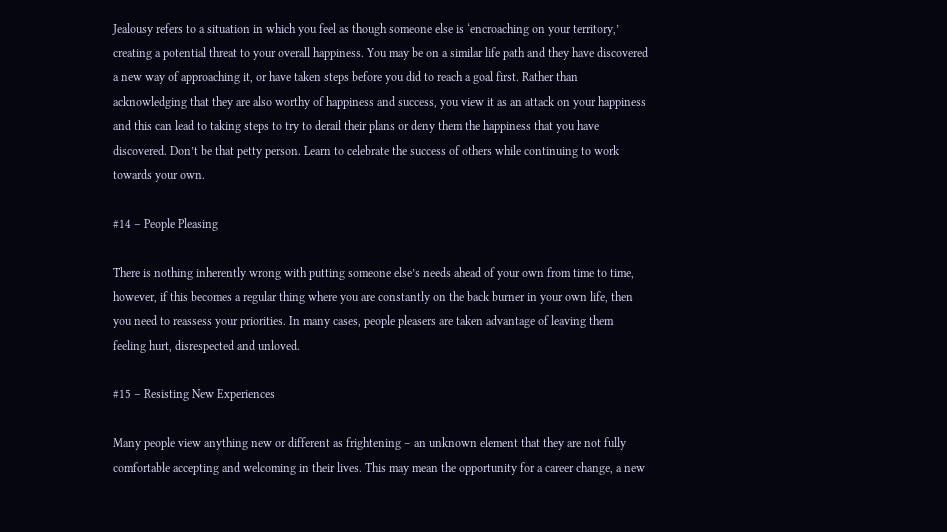Jealousy refers to a situation in which you feel as though someone else is ‘encroaching on your territory,’ creating a potential threat to your overall happiness. You may be on a similar life path and they have discovered a new way of approaching it, or have taken steps before you did to reach a goal first. Rather than acknowledging that they are also worthy of happiness and success, you view it as an attack on your happiness and this can lead to taking steps to try to derail their plans or deny them the happiness that you have discovered. Don’t be that petty person. Learn to celebrate the success of others while continuing to work towards your own.

#14 – People Pleasing

There is nothing inherently wrong with putting someone else’s needs ahead of your own from time to time, however, if this becomes a regular thing where you are constantly on the back burner in your own life, then you need to reassess your priorities. In many cases, people pleasers are taken advantage of leaving them feeling hurt, disrespected and unloved.

#15 – Resisting New Experiences

Many people view anything new or different as frightening – an unknown element that they are not fully comfortable accepting and welcoming in their lives. This may mean the opportunity for a career change, a new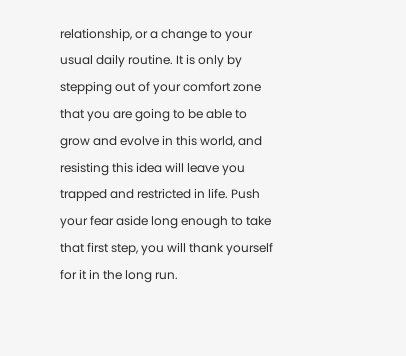relationship, or a change to your usual daily routine. It is only by stepping out of your comfort zone that you are going to be able to grow and evolve in this world, and resisting this idea will leave you trapped and restricted in life. Push your fear aside long enough to take that first step, you will thank yourself for it in the long run.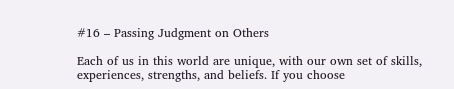#16 – Passing Judgment on Others

Each of us in this world are unique, with our own set of skills, experiences, strengths, and beliefs. If you choose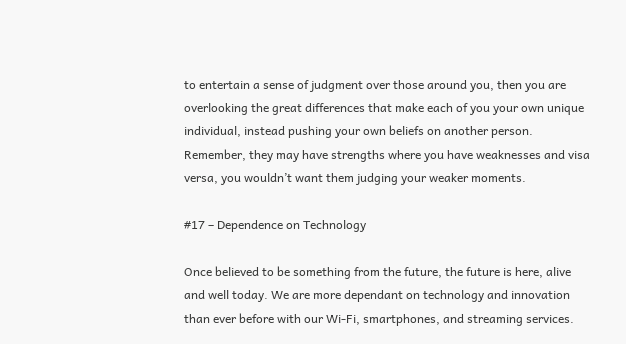to entertain a sense of judgment over those around you, then you are overlooking the great differences that make each of you your own unique individual, instead pushing your own beliefs on another person. Remember, they may have strengths where you have weaknesses and visa versa, you wouldn’t want them judging your weaker moments.

#17 – Dependence on Technology

Once believed to be something from the future, the future is here, alive and well today. We are more dependant on technology and innovation than ever before with our Wi-Fi, smartphones, and streaming services.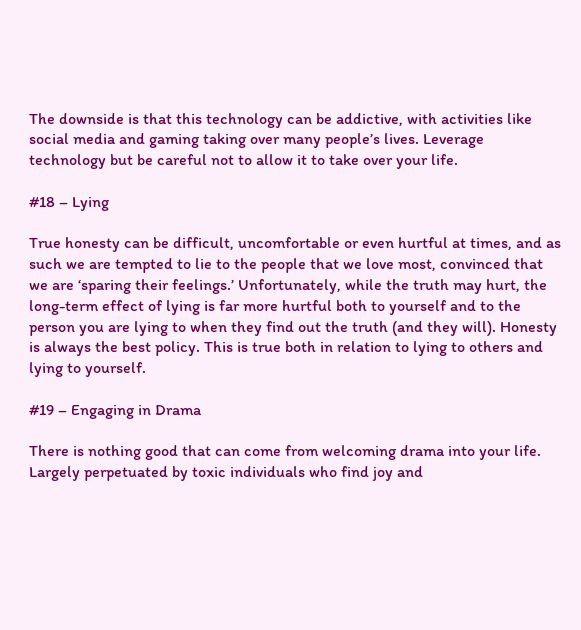The downside is that this technology can be addictive, with activities like social media and gaming taking over many people’s lives. Leverage technology but be careful not to allow it to take over your life.

#18 – Lying

True honesty can be difficult, uncomfortable or even hurtful at times, and as such we are tempted to lie to the people that we love most, convinced that we are ‘sparing their feelings.’ Unfortunately, while the truth may hurt, the long-term effect of lying is far more hurtful both to yourself and to the person you are lying to when they find out the truth (and they will). Honesty is always the best policy. This is true both in relation to lying to others and lying to yourself.

#19 – Engaging in Drama

There is nothing good that can come from welcoming drama into your life. Largely perpetuated by toxic individuals who find joy and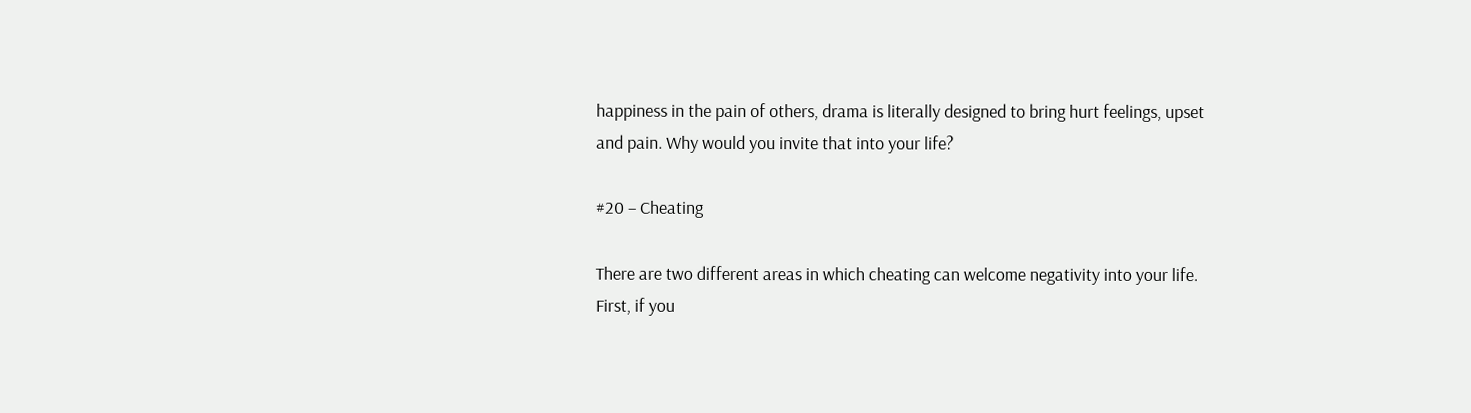happiness in the pain of others, drama is literally designed to bring hurt feelings, upset and pain. Why would you invite that into your life?

#20 – Cheating

There are two different areas in which cheating can welcome negativity into your life. First, if you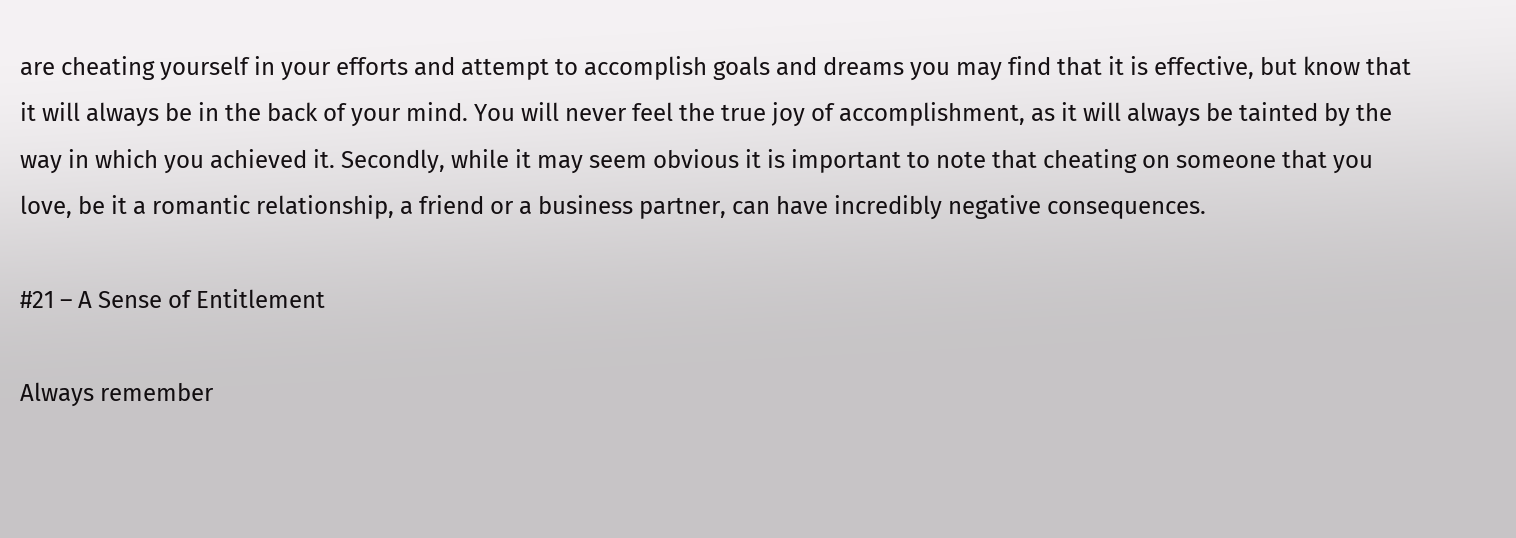are cheating yourself in your efforts and attempt to accomplish goals and dreams you may find that it is effective, but know that it will always be in the back of your mind. You will never feel the true joy of accomplishment, as it will always be tainted by the way in which you achieved it. Secondly, while it may seem obvious it is important to note that cheating on someone that you love, be it a romantic relationship, a friend or a business partner, can have incredibly negative consequences.

#21 – A Sense of Entitlement

Always remember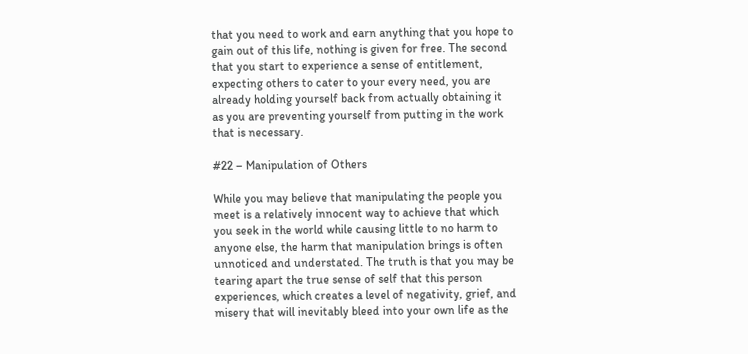that you need to work and earn anything that you hope to gain out of this life, nothing is given for free. The second that you start to experience a sense of entitlement, expecting others to cater to your every need, you are already holding yourself back from actually obtaining it as you are preventing yourself from putting in the work that is necessary.

#22 – Manipulation of Others

While you may believe that manipulating the people you meet is a relatively innocent way to achieve that which you seek in the world while causing little to no harm to anyone else, the harm that manipulation brings is often unnoticed and understated. The truth is that you may be tearing apart the true sense of self that this person experiences, which creates a level of negativity, grief, and misery that will inevitably bleed into your own life as the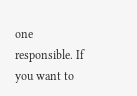one responsible. If you want to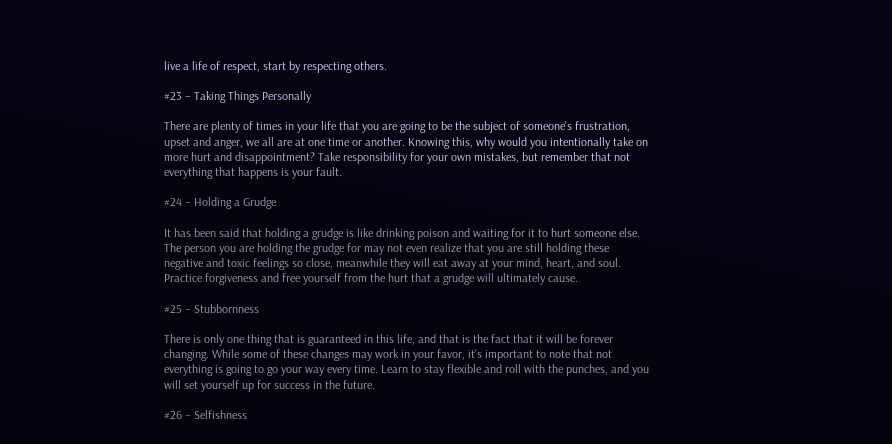live a life of respect, start by respecting others.

#23 – Taking Things Personally

There are plenty of times in your life that you are going to be the subject of someone’s frustration, upset and anger, we all are at one time or another. Knowing this, why would you intentionally take on more hurt and disappointment? Take responsibility for your own mistakes, but remember that not everything that happens is your fault.

#24 – Holding a Grudge

It has been said that holding a grudge is like drinking poison and waiting for it to hurt someone else. The person you are holding the grudge for may not even realize that you are still holding these negative and toxic feelings so close, meanwhile they will eat away at your mind, heart, and soul. Practice forgiveness and free yourself from the hurt that a grudge will ultimately cause.

#25 – Stubbornness

There is only one thing that is guaranteed in this life, and that is the fact that it will be forever changing. While some of these changes may work in your favor, it’s important to note that not everything is going to go your way every time. Learn to stay flexible and roll with the punches, and you will set yourself up for success in the future.

#26 – Selfishness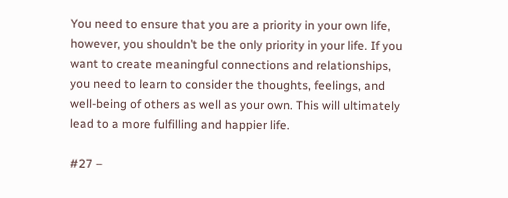You need to ensure that you are a priority in your own life, however, you shouldn’t be the only priority in your life. If you want to create meaningful connections and relationships, you need to learn to consider the thoughts, feelings, and well-being of others as well as your own. This will ultimately lead to a more fulfilling and happier life.

#27 –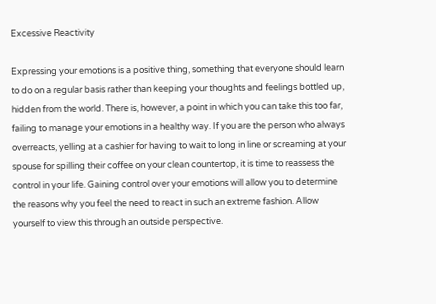Excessive Reactivity

Expressing your emotions is a positive thing, something that everyone should learn to do on a regular basis rather than keeping your thoughts and feelings bottled up, hidden from the world. There is, however, a point in which you can take this too far, failing to manage your emotions in a healthy way. If you are the person who always overreacts, yelling at a cashier for having to wait to long in line or screaming at your spouse for spilling their coffee on your clean countertop, it is time to reassess the control in your life. Gaining control over your emotions will allow you to determine the reasons why you feel the need to react in such an extreme fashion. Allow yourself to view this through an outside perspective.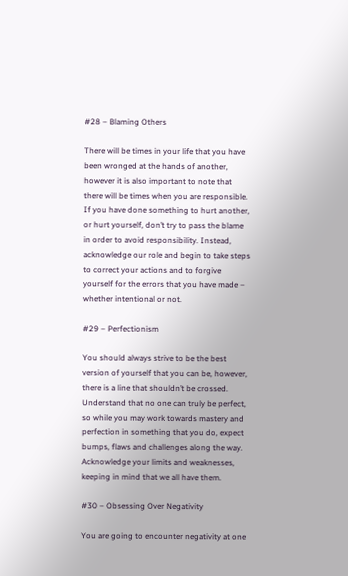#28 – Blaming Others

There will be times in your life that you have been wronged at the hands of another, however it is also important to note that there will be times when you are responsible. If you have done something to hurt another, or hurt yourself, don’t try to pass the blame in order to avoid responsibility. Instead, acknowledge our role and begin to take steps to correct your actions and to forgive yourself for the errors that you have made – whether intentional or not.

#29 – Perfectionism

You should always strive to be the best version of yourself that you can be, however, there is a line that shouldn’t be crossed. Understand that no one can truly be perfect, so while you may work towards mastery and perfection in something that you do, expect bumps, flaws and challenges along the way. Acknowledge your limits and weaknesses, keeping in mind that we all have them.

#30 – Obsessing Over Negativity

You are going to encounter negativity at one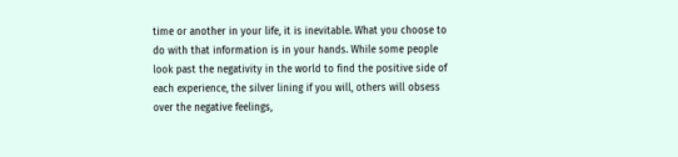time or another in your life, it is inevitable. What you choose to do with that information is in your hands. While some people look past the negativity in the world to find the positive side of each experience, the silver lining if you will, others will obsess over the negative feelings,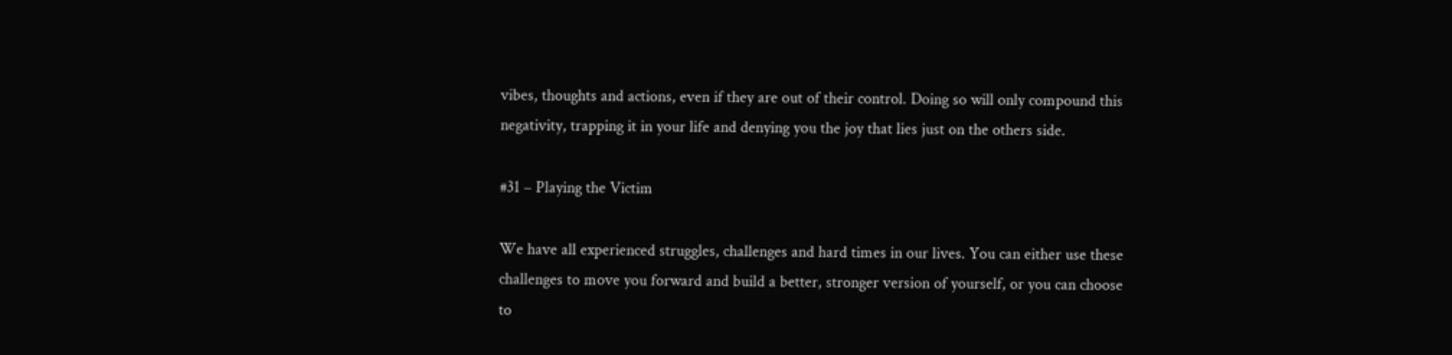vibes, thoughts and actions, even if they are out of their control. Doing so will only compound this negativity, trapping it in your life and denying you the joy that lies just on the others side.

#31 – Playing the Victim

We have all experienced struggles, challenges and hard times in our lives. You can either use these challenges to move you forward and build a better, stronger version of yourself, or you can choose to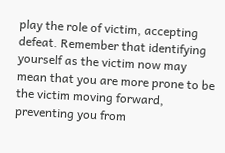play the role of victim, accepting defeat. Remember that identifying yourself as the victim now may mean that you are more prone to be the victim moving forward, preventing you from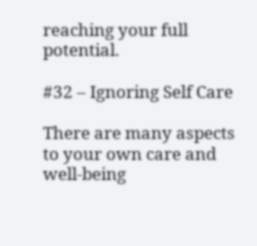reaching your full potential.

#32 – Ignoring Self Care

There are many aspects to your own care and well-being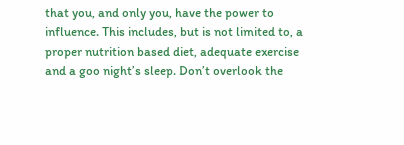that you, and only you, have the power to influence. This includes, but is not limited to, a proper nutrition based diet, adequate exercise and a goo night’s sleep. Don’t overlook the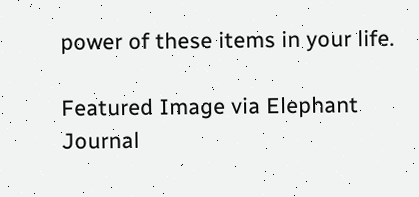power of these items in your life.

Featured Image via Elephant Journal